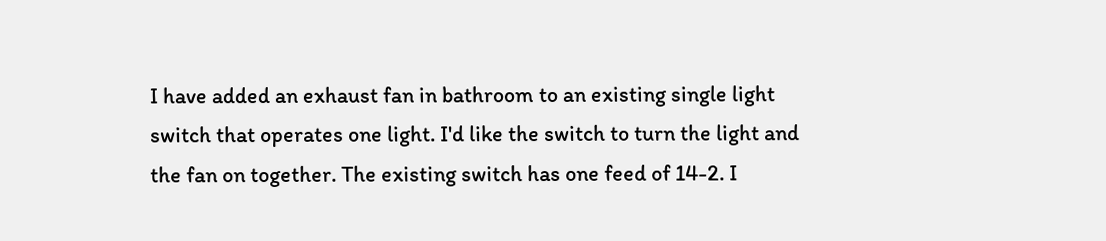I have added an exhaust fan in bathroom to an existing single light switch that operates one light. I'd like the switch to turn the light and the fan on together. The existing switch has one feed of 14-2. I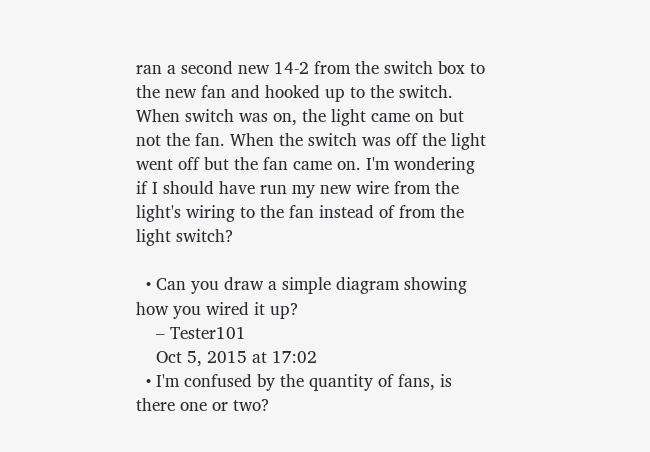ran a second new 14-2 from the switch box to the new fan and hooked up to the switch. When switch was on, the light came on but not the fan. When the switch was off the light went off but the fan came on. I'm wondering if I should have run my new wire from the light's wiring to the fan instead of from the light switch?

  • Can you draw a simple diagram showing how you wired it up?
    – Tester101
    Oct 5, 2015 at 17:02
  • I'm confused by the quantity of fans, is there one or two?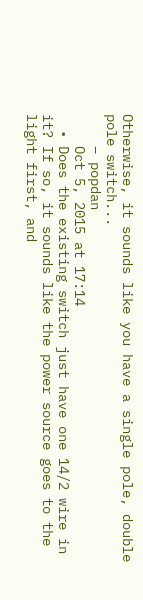Otherwise, it sounds like you have a single pole, double pole switch...
    – popdan
    Oct 5, 2015 at 17:14
  • Does the existing switch just have one 14/2 wire in it? If so, it sounds like the power source goes to the light first, and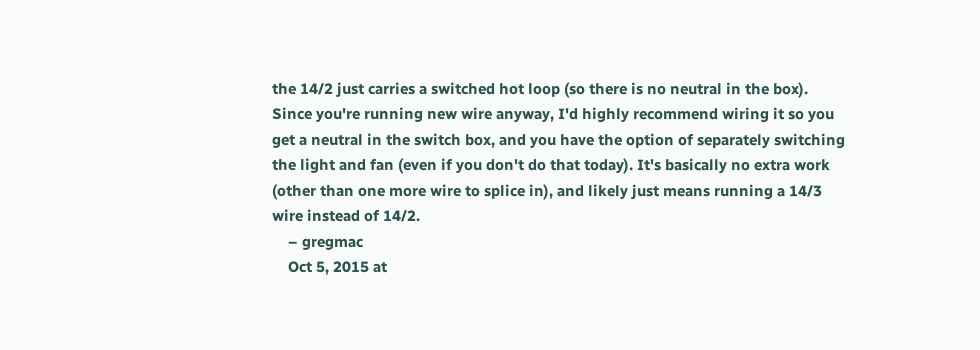the 14/2 just carries a switched hot loop (so there is no neutral in the box). Since you're running new wire anyway, I'd highly recommend wiring it so you get a neutral in the switch box, and you have the option of separately switching the light and fan (even if you don't do that today). It's basically no extra work (other than one more wire to splice in), and likely just means running a 14/3 wire instead of 14/2.
    – gregmac
    Oct 5, 2015 at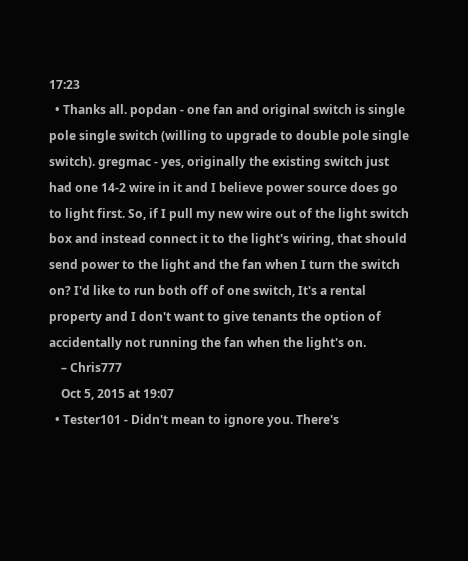17:23
  • Thanks all. popdan - one fan and original switch is single pole single switch (willing to upgrade to double pole single switch). gregmac - yes, originally the existing switch just had one 14-2 wire in it and I believe power source does go to light first. So, if I pull my new wire out of the light switch box and instead connect it to the light's wiring, that should send power to the light and the fan when I turn the switch on? I'd like to run both off of one switch, It's a rental property and I don't want to give tenants the option of accidentally not running the fan when the light's on.
    – Chris777
    Oct 5, 2015 at 19:07
  • Tester101 - Didn't mean to ignore you. There's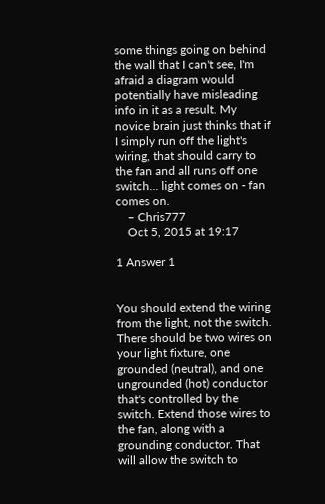some things going on behind the wall that I can't see, I'm afraid a diagram would potentially have misleading info in it as a result. My novice brain just thinks that if I simply run off the light's wiring, that should carry to the fan and all runs off one switch... light comes on - fan comes on.
    – Chris777
    Oct 5, 2015 at 19:17

1 Answer 1


You should extend the wiring from the light, not the switch. There should be two wires on your light fixture, one grounded (neutral), and one ungrounded (hot) conductor that's controlled by the switch. Extend those wires to the fan, along with a grounding conductor. That will allow the switch to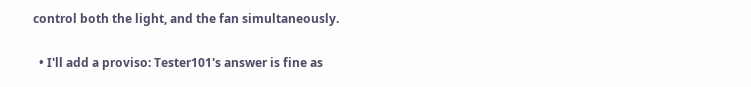control both the light, and the fan simultaneously.

  • I'll add a proviso: Tester101's answer is fine as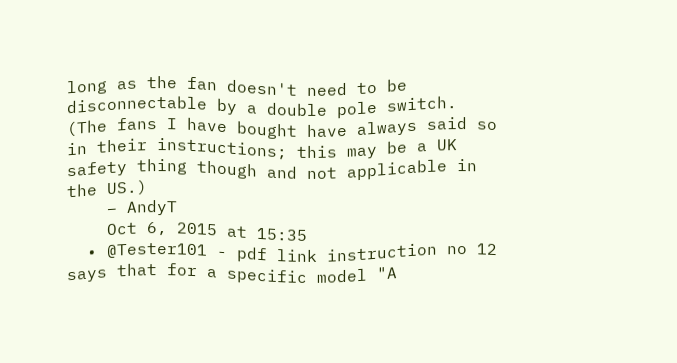long as the fan doesn't need to be disconnectable by a double pole switch. (The fans I have bought have always said so in their instructions; this may be a UK safety thing though and not applicable in the US.)
    – AndyT
    Oct 6, 2015 at 15:35
  • @Tester101 - pdf link instruction no 12 says that for a specific model "A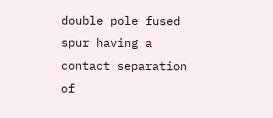double pole fused spur having a contact separation of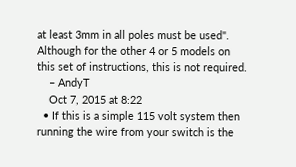at least 3mm in all poles must be used". Although for the other 4 or 5 models on this set of instructions, this is not required.
    – AndyT
    Oct 7, 2015 at 8:22
  • If this is a simple 115 volt system then running the wire from your switch is the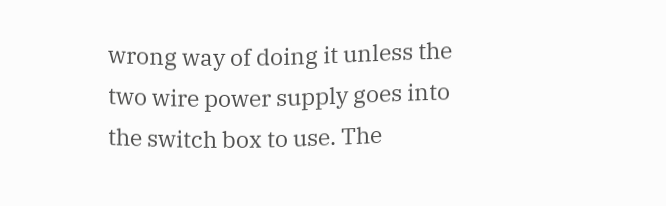wrong way of doing it unless the two wire power supply goes into the switch box to use. The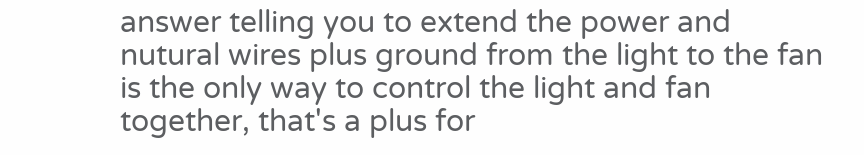answer telling you to extend the power and nutural wires plus ground from the light to the fan is the only way to control the light and fan together, that's a plus for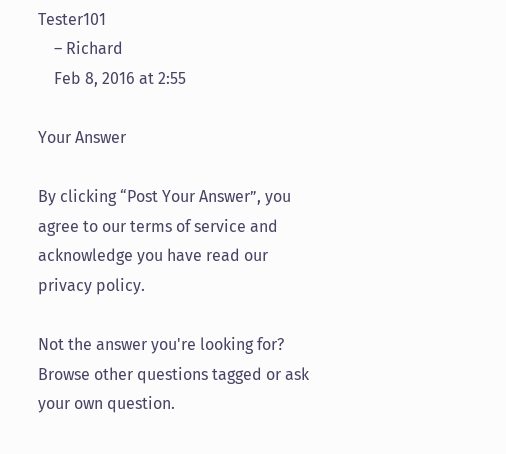Tester101
    – Richard
    Feb 8, 2016 at 2:55

Your Answer

By clicking “Post Your Answer”, you agree to our terms of service and acknowledge you have read our privacy policy.

Not the answer you're looking for? Browse other questions tagged or ask your own question.